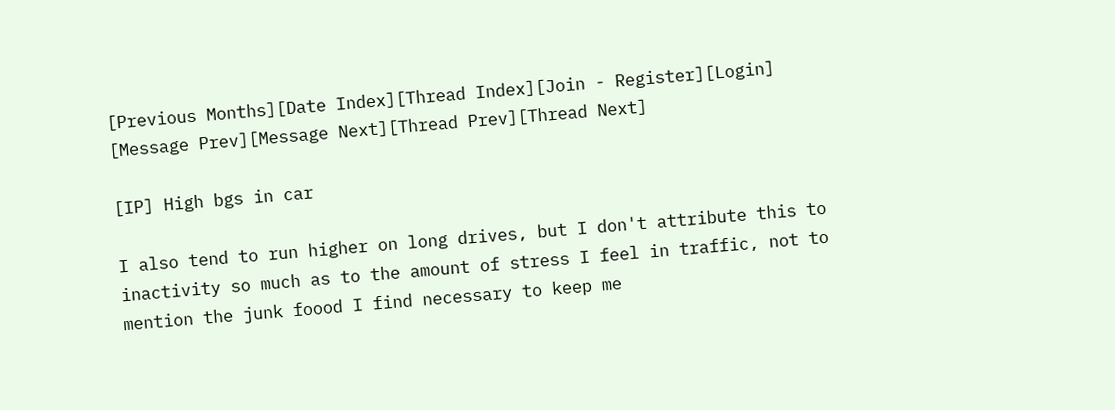[Previous Months][Date Index][Thread Index][Join - Register][Login]
[Message Prev][Message Next][Thread Prev][Thread Next]

[IP] High bgs in car

I also tend to run higher on long drives, but I don't attribute this to
inactivity so much as to the amount of stress I feel in traffic, not to
mention the junk foood I find necessary to keep me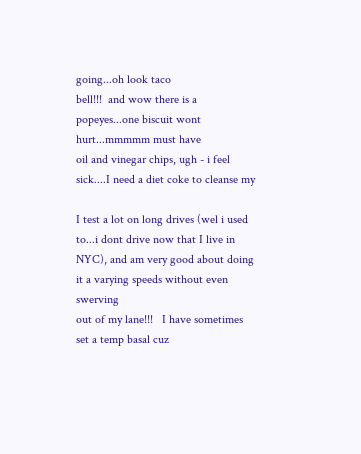going...oh look taco
bell!!!  and wow there is a popeyes...one biscuit wont hurt...mmmmm must have
oil and vinegar chips, ugh - i feel sick....I need a diet coke to cleanse my

I test a lot on long drives (wel i used to...i dont drive now that I live in
NYC), and am very good about doing it a varying speeds without even swerving
out of my lane!!!   I have sometimes set a temp basal cuz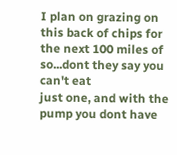I plan on grazing on
this back of chips for the next 100 miles of so...dont they say you can't eat
just one, and with the pump you dont have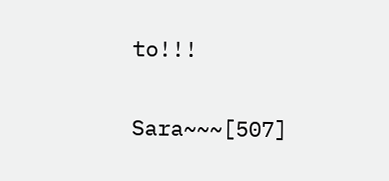to!!!

Sara~~~[507]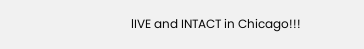lIVE and INTACT in Chicago!!!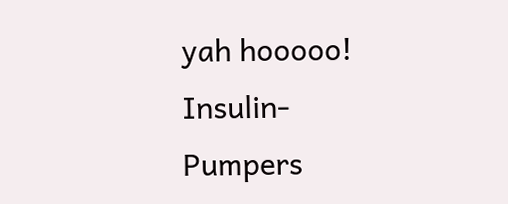yah hooooo!
Insulin-Pumpers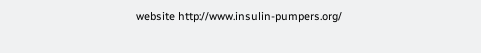website http://www.insulin-pumpers.org/